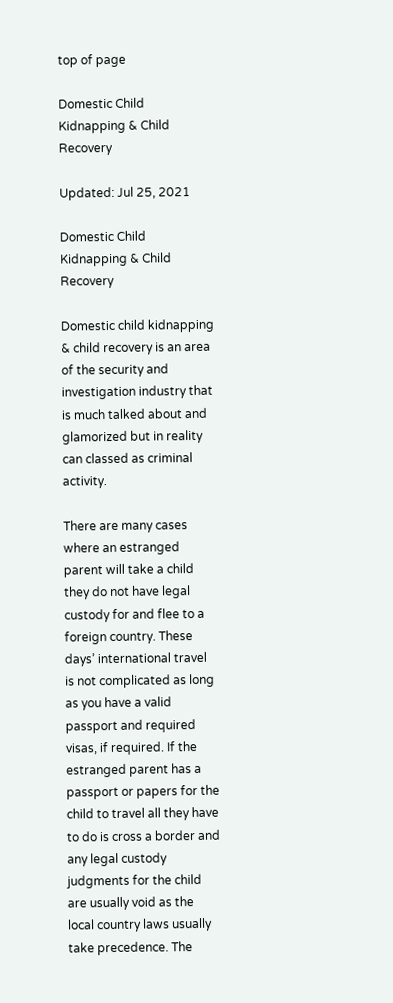top of page

Domestic Child Kidnapping & Child Recovery

Updated: Jul 25, 2021

Domestic Child Kidnapping & Child Recovery

Domestic child kidnapping & child recovery is an area of the security and investigation industry that is much talked about and glamorized but in reality can classed as criminal activity.

There are many cases where an estranged parent will take a child they do not have legal custody for and flee to a foreign country. These days’ international travel is not complicated as long as you have a valid passport and required visas, if required. If the estranged parent has a passport or papers for the child to travel all they have to do is cross a border and any legal custody judgments for the child are usually void as the local country laws usually take precedence. The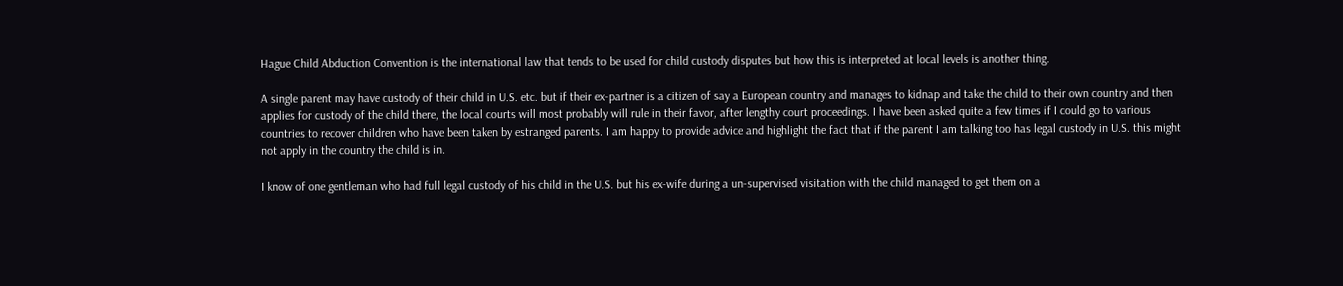Hague Child Abduction Convention is the international law that tends to be used for child custody disputes but how this is interpreted at local levels is another thing.

A single parent may have custody of their child in U.S. etc. but if their ex-partner is a citizen of say a European country and manages to kidnap and take the child to their own country and then applies for custody of the child there, the local courts will most probably will rule in their favor, after lengthy court proceedings. I have been asked quite a few times if I could go to various countries to recover children who have been taken by estranged parents. I am happy to provide advice and highlight the fact that if the parent I am talking too has legal custody in U.S. this might not apply in the country the child is in.

I know of one gentleman who had full legal custody of his child in the U.S. but his ex-wife during a un-supervised visitation with the child managed to get them on a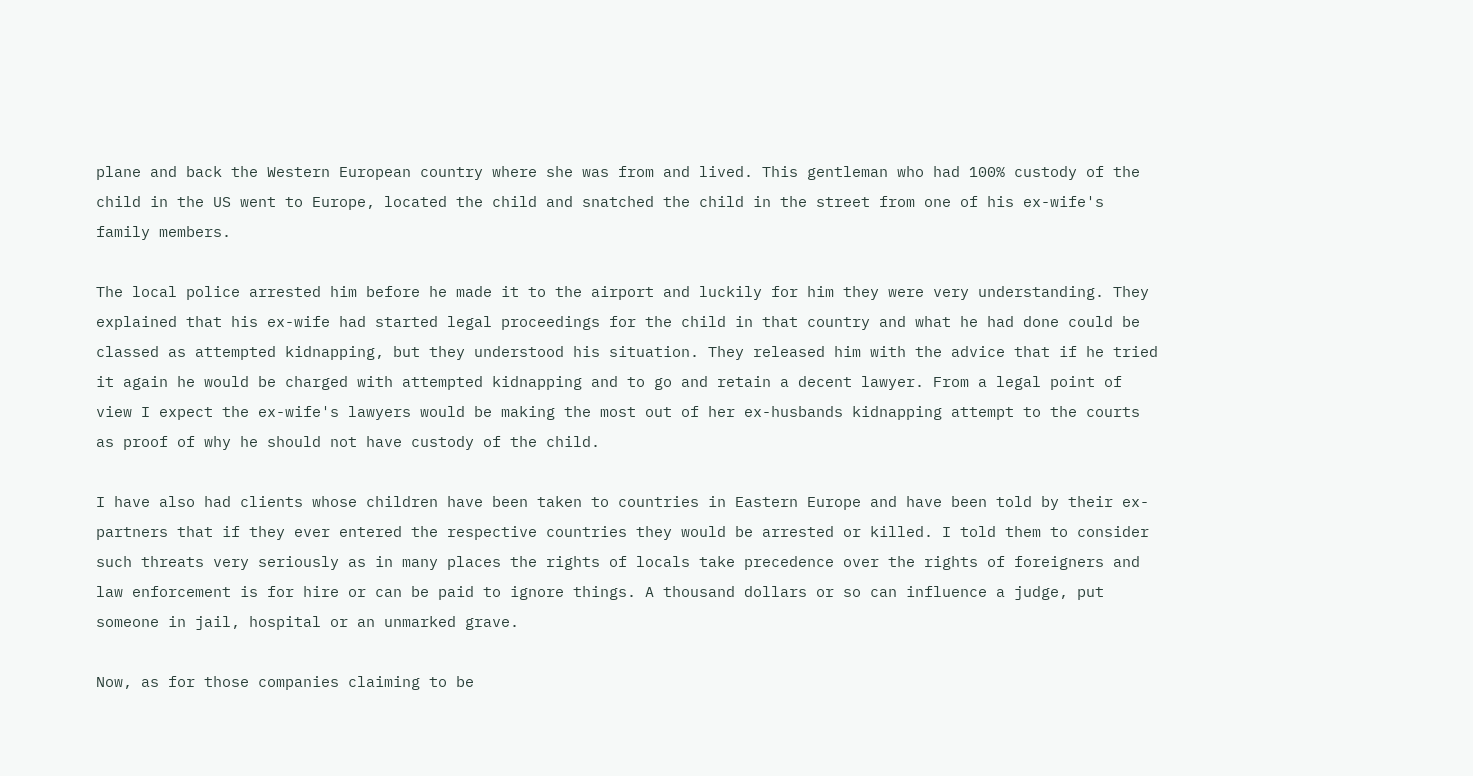plane and back the Western European country where she was from and lived. This gentleman who had 100% custody of the child in the US went to Europe, located the child and snatched the child in the street from one of his ex-wife's family members.

The local police arrested him before he made it to the airport and luckily for him they were very understanding. They explained that his ex-wife had started legal proceedings for the child in that country and what he had done could be classed as attempted kidnapping, but they understood his situation. They released him with the advice that if he tried it again he would be charged with attempted kidnapping and to go and retain a decent lawyer. From a legal point of view I expect the ex-wife's lawyers would be making the most out of her ex-husbands kidnapping attempt to the courts as proof of why he should not have custody of the child.

I have also had clients whose children have been taken to countries in Eastern Europe and have been told by their ex-partners that if they ever entered the respective countries they would be arrested or killed. I told them to consider such threats very seriously as in many places the rights of locals take precedence over the rights of foreigners and law enforcement is for hire or can be paid to ignore things. A thousand dollars or so can influence a judge, put someone in jail, hospital or an unmarked grave.

Now, as for those companies claiming to be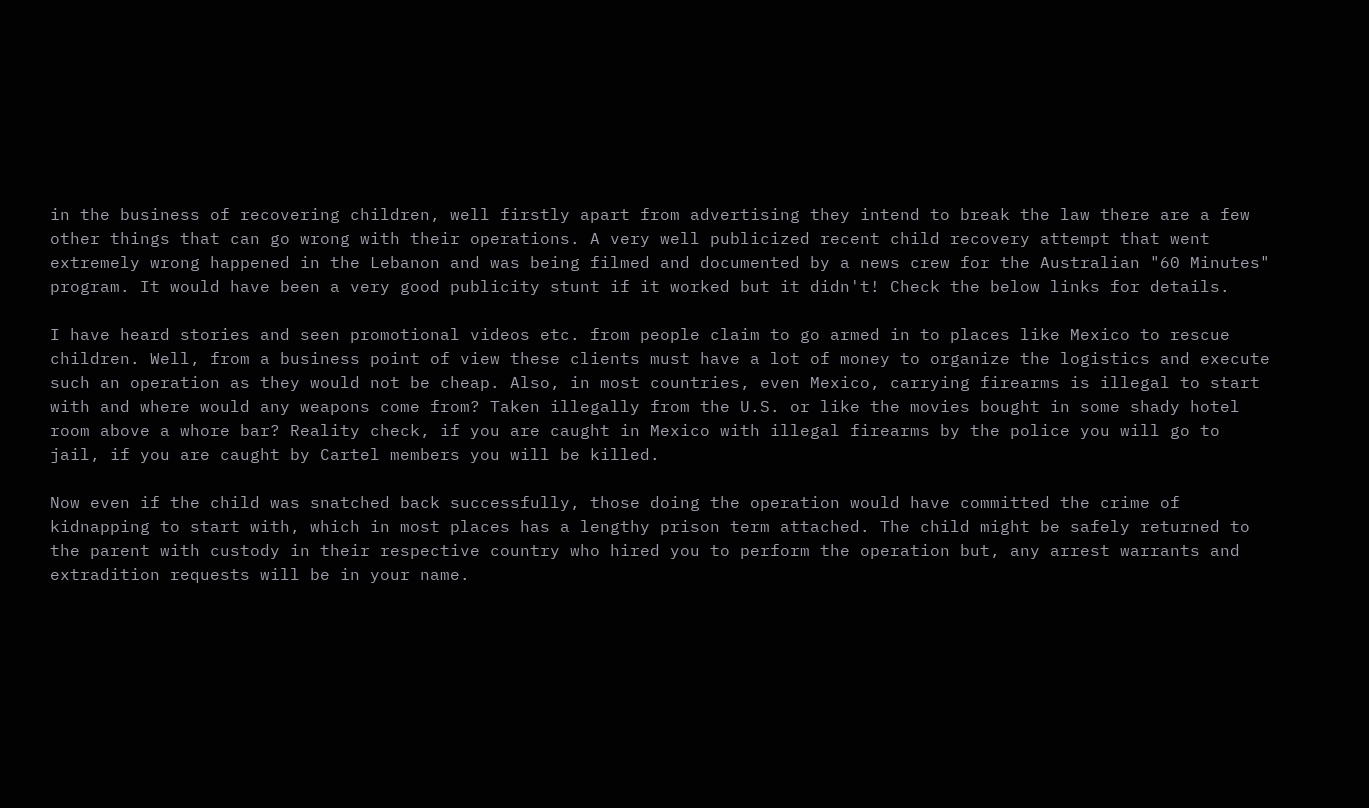in the business of recovering children, well firstly apart from advertising they intend to break the law there are a few other things that can go wrong with their operations. A very well publicized recent child recovery attempt that went extremely wrong happened in the Lebanon and was being filmed and documented by a news crew for the Australian "60 Minutes" program. It would have been a very good publicity stunt if it worked but it didn't! Check the below links for details.

I have heard stories and seen promotional videos etc. from people claim to go armed in to places like Mexico to rescue children. Well, from a business point of view these clients must have a lot of money to organize the logistics and execute such an operation as they would not be cheap. Also, in most countries, even Mexico, carrying firearms is illegal to start with and where would any weapons come from? Taken illegally from the U.S. or like the movies bought in some shady hotel room above a whore bar? Reality check, if you are caught in Mexico with illegal firearms by the police you will go to jail, if you are caught by Cartel members you will be killed.

Now even if the child was snatched back successfully, those doing the operation would have committed the crime of kidnapping to start with, which in most places has a lengthy prison term attached. The child might be safely returned to the parent with custody in their respective country who hired you to perform the operation but, any arrest warrants and extradition requests will be in your name.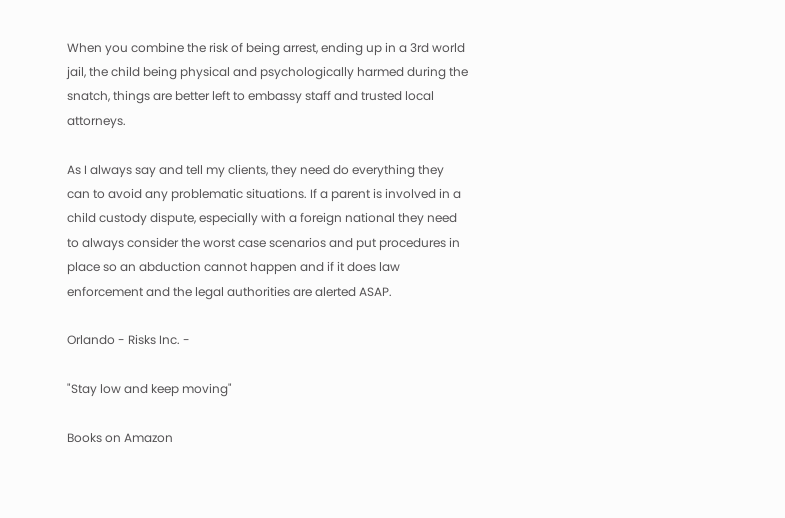When you combine the risk of being arrest, ending up in a 3rd world jail, the child being physical and psychologically harmed during the snatch, things are better left to embassy staff and trusted local attorneys.

As I always say and tell my clients, they need do everything they can to avoid any problematic situations. If a parent is involved in a child custody dispute, especially with a foreign national they need to always consider the worst case scenarios and put procedures in place so an abduction cannot happen and if it does law enforcement and the legal authorities are alerted ASAP.

Orlando - Risks Inc. -

"Stay low and keep moving"

Books on Amazon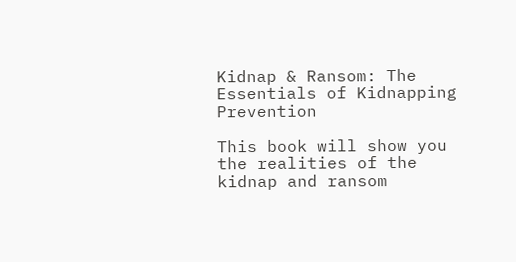Kidnap & Ransom: The Essentials of Kidnapping Prevention

This book will show you the realities of the kidnap and ransom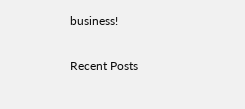business!

Recent Posts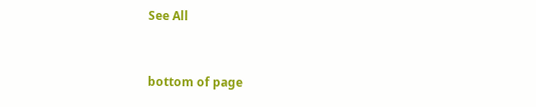See All


bottom of page